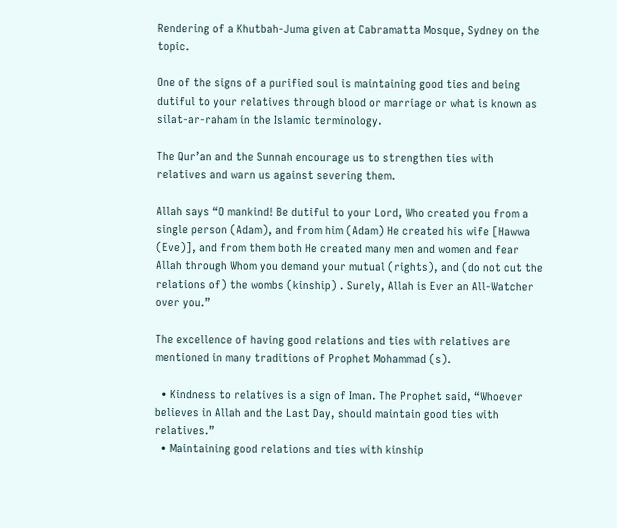Rendering of a Khutbah-Juma given at Cabramatta Mosque, Sydney on the topic.

One of the signs of a purified soul is maintaining good ties and being dutiful to your relatives through blood or marriage or what is known as silat-ar-raham in the Islamic terminology.

The Qur’an and the Sunnah encourage us to strengthen ties with relatives and warn us against severing them.

Allah says “O mankind! Be dutiful to your Lord, Who created you from a single person (Adam), and from him (Adam) He created his wife [Hawwa (Eve)], and from them both He created many men and women and fear Allah through Whom you demand your mutual (rights), and (do not cut the relations of) the wombs (kinship) . Surely, Allah is Ever an All-Watcher over you.”

The excellence of having good relations and ties with relatives are mentioned in many traditions of Prophet Mohammad (s).

  • Kindness to relatives is a sign of Iman. The Prophet said, “Whoever believes in Allah and the Last Day, should maintain good ties with relatives.”
  • Maintaining good relations and ties with kinship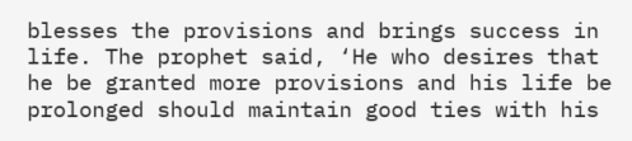blesses the provisions and brings success in life. The prophet said, ‘He who desires that he be granted more provisions and his life be prolonged should maintain good ties with his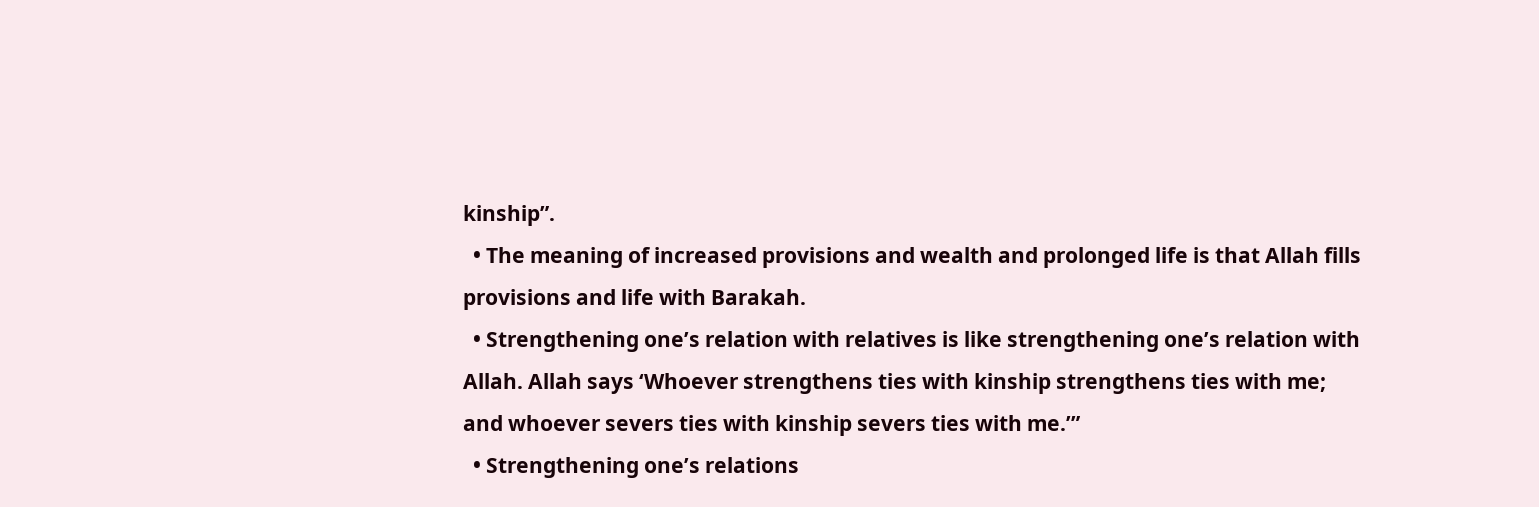kinship”.
  • The meaning of increased provisions and wealth and prolonged life is that Allah fills provisions and life with Barakah.
  • Strengthening one’s relation with relatives is like strengthening one’s relation with Allah. Allah says ‘Whoever strengthens ties with kinship strengthens ties with me; and whoever severs ties with kinship severs ties with me.’”
  • Strengthening one’s relations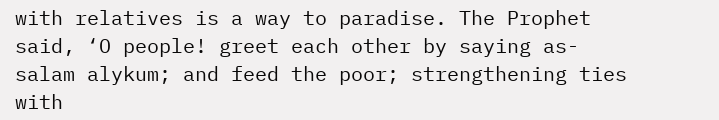with relatives is a way to paradise. The Prophet said, ‘O people! greet each other by saying as-salam alykum; and feed the poor; strengthening ties with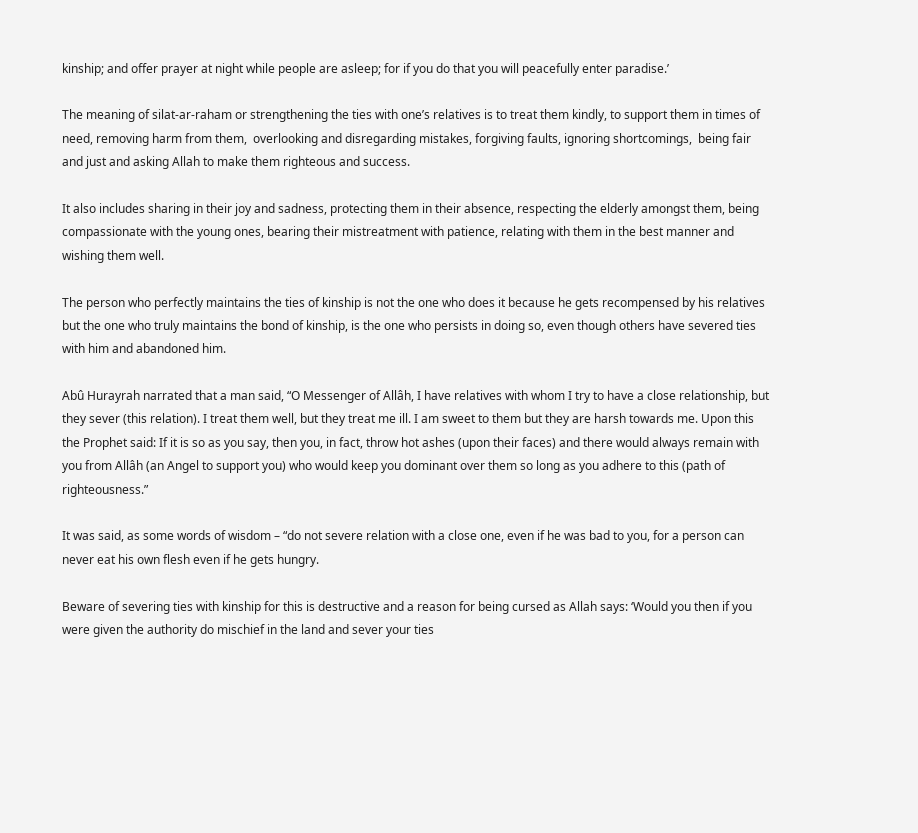kinship; and offer prayer at night while people are asleep; for if you do that you will peacefully enter paradise.’

The meaning of silat-ar-raham or strengthening the ties with one’s relatives is to treat them kindly, to support them in times of need, removing harm from them,  overlooking and disregarding mistakes, forgiving faults, ignoring shortcomings,  being fair and just and asking Allah to make them righteous and success.

It also includes sharing in their joy and sadness, protecting them in their absence, respecting the elderly amongst them, being compassionate with the young ones, bearing their mistreatment with patience, relating with them in the best manner and wishing them well.

The person who perfectly maintains the ties of kinship is not the one who does it because he gets recompensed by his relatives but the one who truly maintains the bond of kinship, is the one who persists in doing so, even though others have severed ties with him and abandoned him.

Abû Hurayrah narrated that a man said, “O Messenger of Allâh, I have relatives with whom I try to have a close relationship, but they sever (this relation). I treat them well, but they treat me ill. I am sweet to them but they are harsh towards me. Upon this the Prophet said: If it is so as you say, then you, in fact, throw hot ashes (upon their faces) and there would always remain with you from Allâh (an Angel to support you) who would keep you dominant over them so long as you adhere to this (path of righteousness.”

It was said, as some words of wisdom – “do not severe relation with a close one, even if he was bad to you, for a person can never eat his own flesh even if he gets hungry.

Beware of severing ties with kinship for this is destructive and a reason for being cursed as Allah says: ‘Would you then if you were given the authority do mischief in the land and sever your ties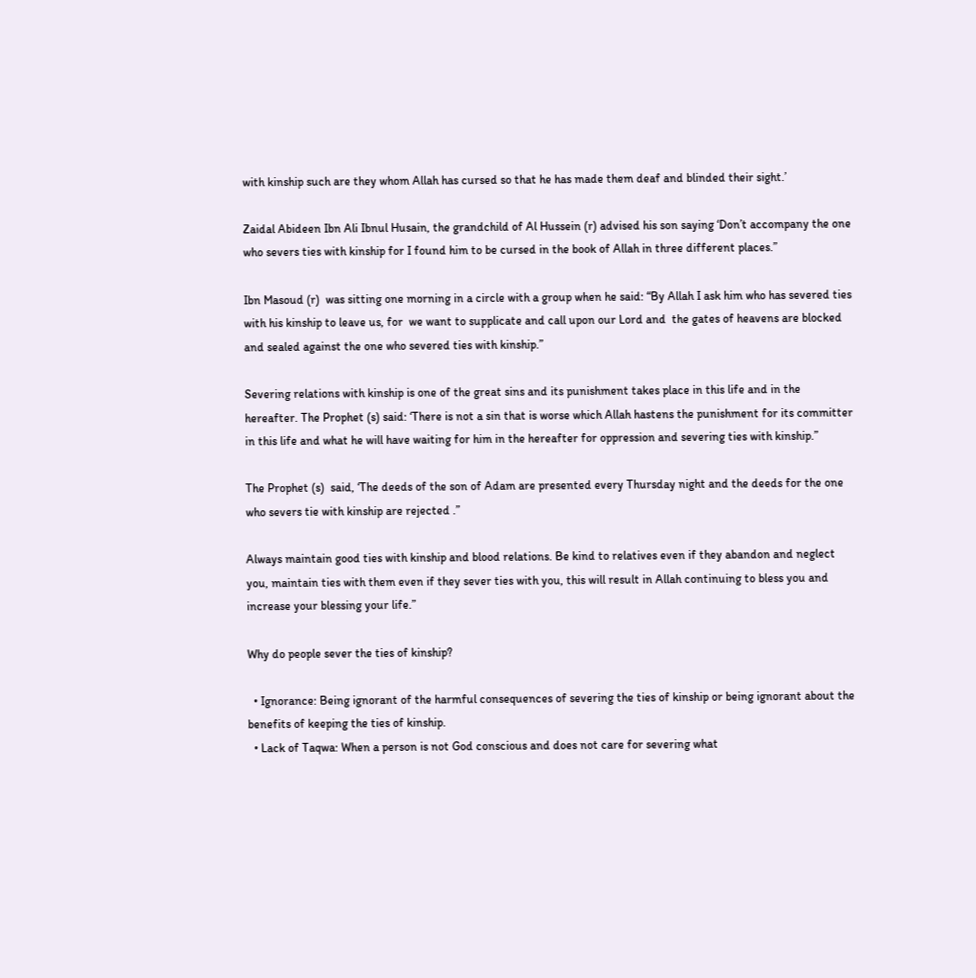with kinship such are they whom Allah has cursed so that he has made them deaf and blinded their sight.’

Zaidal Abideen Ibn Ali Ibnul Husain, the grandchild of Al Hussein (r) advised his son saying ‘Don’t accompany the one who severs ties with kinship for I found him to be cursed in the book of Allah in three different places.”

Ibn Masoud (r)  was sitting one morning in a circle with a group when he said: “By Allah I ask him who has severed ties with his kinship to leave us, for  we want to supplicate and call upon our Lord and  the gates of heavens are blocked and sealed against the one who severed ties with kinship.”

Severing relations with kinship is one of the great sins and its punishment takes place in this life and in the hereafter. The Prophet (s) said: ‘There is not a sin that is worse which Allah hastens the punishment for its committer in this life and what he will have waiting for him in the hereafter for oppression and severing ties with kinship.”

The Prophet (s)  said, ‘The deeds of the son of Adam are presented every Thursday night and the deeds for the one who severs tie with kinship are rejected .”

Always maintain good ties with kinship and blood relations. Be kind to relatives even if they abandon and neglect  you, maintain ties with them even if they sever ties with you, this will result in Allah continuing to bless you and increase your blessing your life.”

Why do people sever the ties of kinship?

  • Ignorance: Being ignorant of the harmful consequences of severing the ties of kinship or being ignorant about the benefits of keeping the ties of kinship.
  • Lack of Taqwa: When a person is not God conscious and does not care for severing what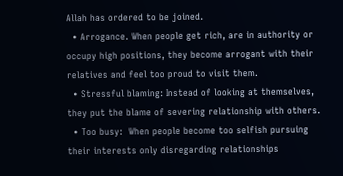Allah has ordered to be joined.
  • Arrogance. When people get rich, are in authority or occupy high positions, they become arrogant with their relatives and feel too proud to visit them.
  • Stressful blaming: Instead of looking at themselves, they put the blame of severing relationship with others.
  • Too busy:  When people become too selfish pursuing their interests only disregarding relationships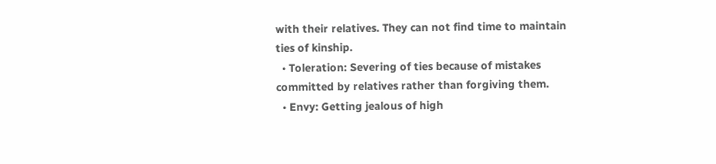with their relatives. They can not find time to maintain ties of kinship.
  • Toleration: Severing of ties because of mistakes committed by relatives rather than forgiving them.
  • Envy: Getting jealous of high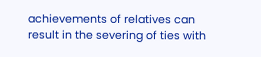achievements of relatives can result in the severing of ties with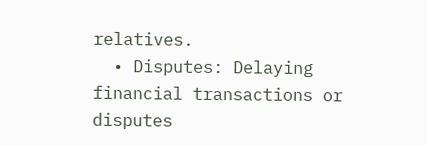relatives.
  • Disputes: Delaying financial transactions or disputes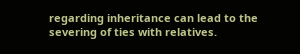regarding inheritance can lead to the severing of ties with relatives.